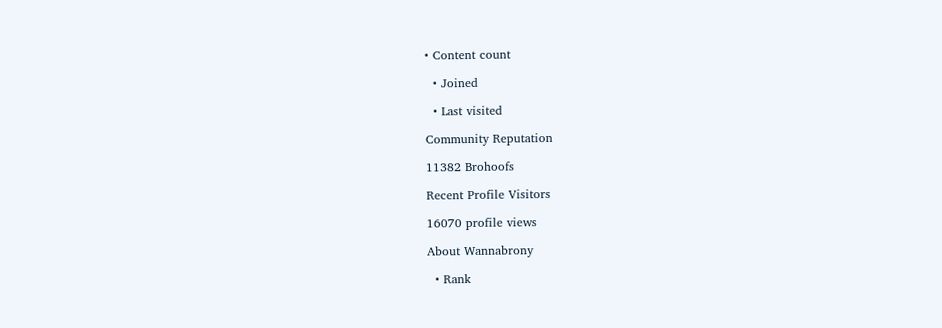• Content count

  • Joined

  • Last visited

Community Reputation

11382 Brohoofs

Recent Profile Visitors

16070 profile views

About Wannabrony

  • Rank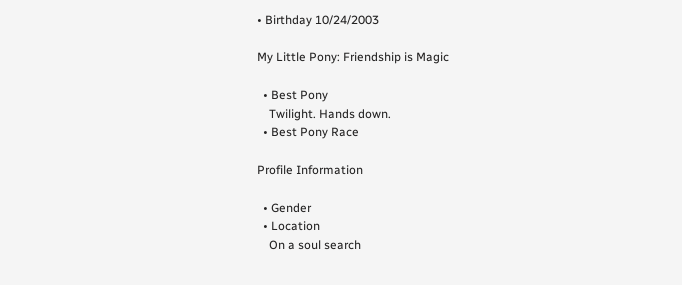• Birthday 10/24/2003

My Little Pony: Friendship is Magic

  • Best Pony
    Twilight. Hands down.
  • Best Pony Race

Profile Information

  • Gender
  • Location
    On a soul search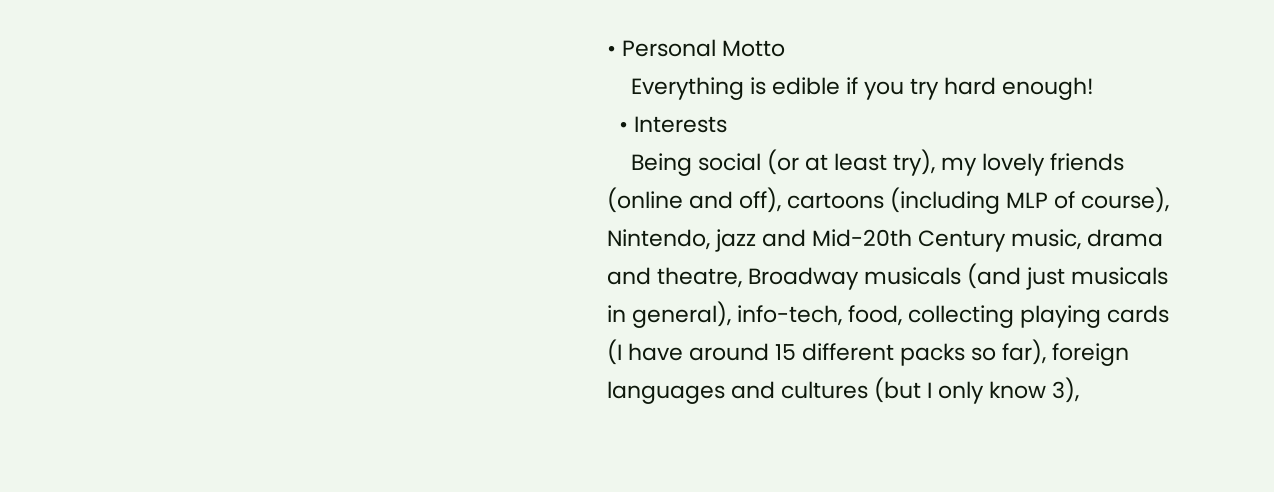• Personal Motto
    Everything is edible if you try hard enough!
  • Interests
    Being social (or at least try), my lovely friends (online and off), cartoons (including MLP of course), Nintendo, jazz and Mid-20th Century music, drama and theatre, Broadway musicals (and just musicals in general), info-tech, food, collecting playing cards (I have around 15 different packs so far), foreign languages and cultures (but I only know 3),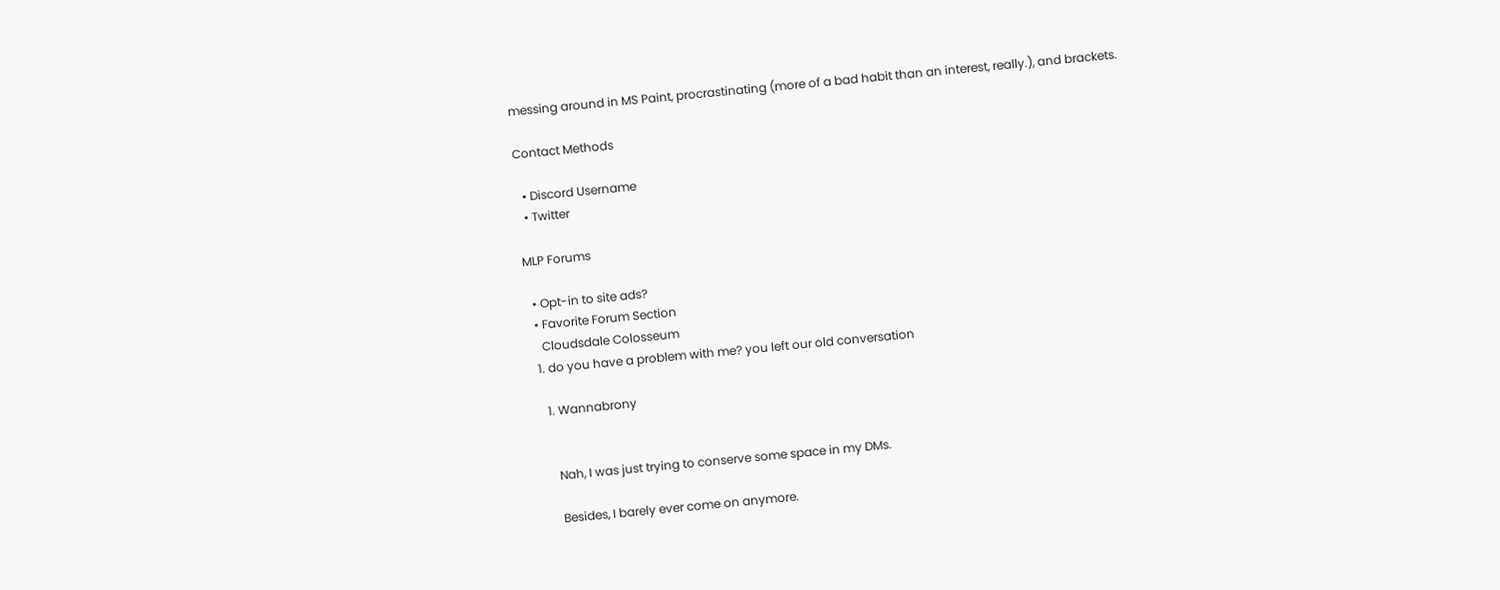messing around in MS Paint, procrastinating (more of a bad habit than an interest, really.), and brackets.

Contact Methods

  • Discord Username
  • Twitter

MLP Forums

  • Opt-in to site ads?
  • Favorite Forum Section
    Cloudsdale Colosseum
  1. do you have a problem with me? you left our old conversation

    1. Wannabrony


      Nah, I was just trying to conserve some space in my DMs.

      Besides, I barely ever come on anymore.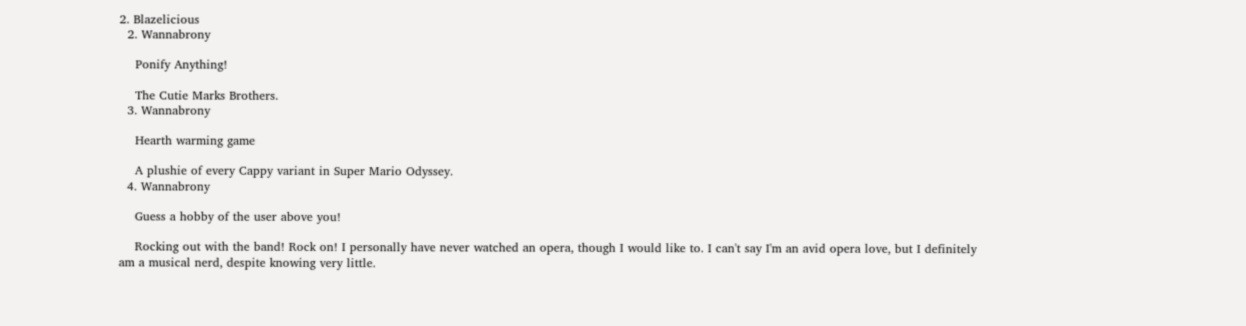2. Blazelicious
  2. Wannabrony

    Ponify Anything!

    The Cutie Marks Brothers.
  3. Wannabrony

    Hearth warming game

    A plushie of every Cappy variant in Super Mario Odyssey.
  4. Wannabrony

    Guess a hobby of the user above you!

    Rocking out with the band! Rock on! I personally have never watched an opera, though I would like to. I can't say I'm an avid opera love, but I definitely am a musical nerd, despite knowing very little.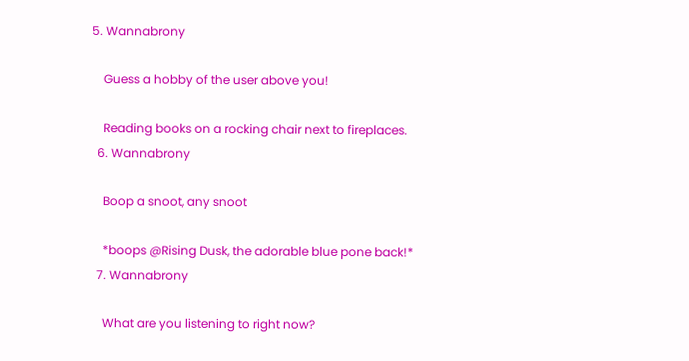5. Wannabrony

    Guess a hobby of the user above you!

    Reading books on a rocking chair next to fireplaces.
  6. Wannabrony

    Boop a snoot, any snoot

    *boops @Rising Dusk, the adorable blue pone back!*
  7. Wannabrony

    What are you listening to right now?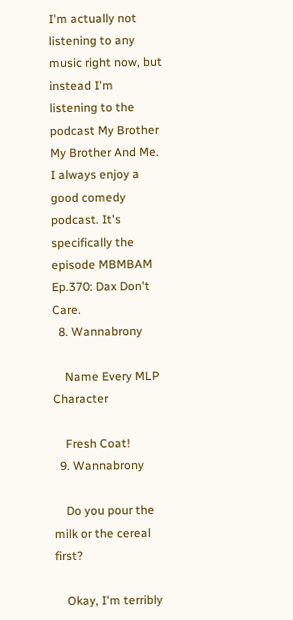I'm actually not listening to any music right now, but instead I'm listening to the podcast My Brother My Brother And Me. I always enjoy a good comedy podcast. It's specifically the episode MBMBAM Ep.370: Dax Don't Care.
  8. Wannabrony

    Name Every MLP Character

    Fresh Coat!
  9. Wannabrony

    Do you pour the milk or the cereal first?

    Okay, I'm terribly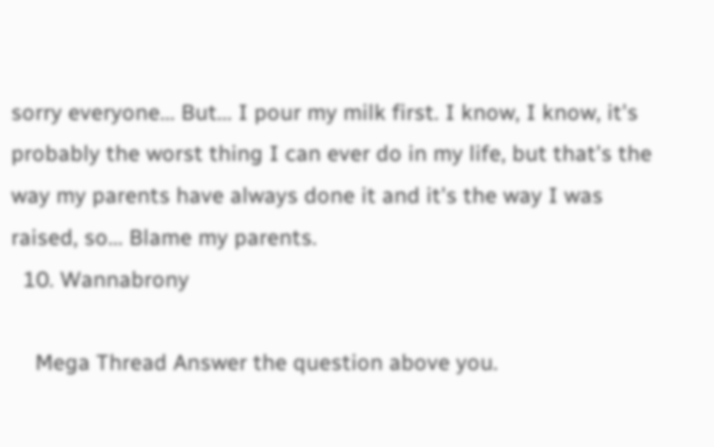sorry everyone... But... I pour my milk first. I know, I know, it's probably the worst thing I can ever do in my life, but that's the way my parents have always done it and it's the way I was raised, so... Blame my parents.
  10. Wannabrony

    Mega Thread Answer the question above you.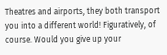Theatres and airports, they both transport you into a different world! Figuratively, of course. Would you give up your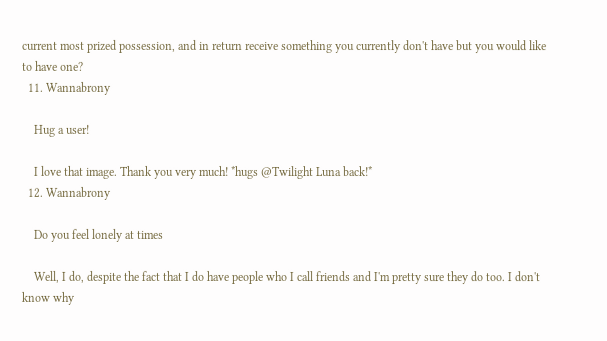current most prized possession, and in return receive something you currently don't have but you would like to have one?
  11. Wannabrony

    Hug a user!

    I love that image. Thank you very much! *hugs @Twilight Luna back!*
  12. Wannabrony

    Do you feel lonely at times

    Well, I do, despite the fact that I do have people who I call friends and I'm pretty sure they do too. I don't know why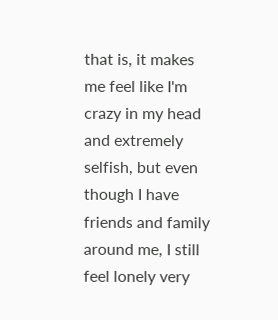that is, it makes me feel like I'm crazy in my head and extremely selfish, but even though I have friends and family around me, I still feel lonely very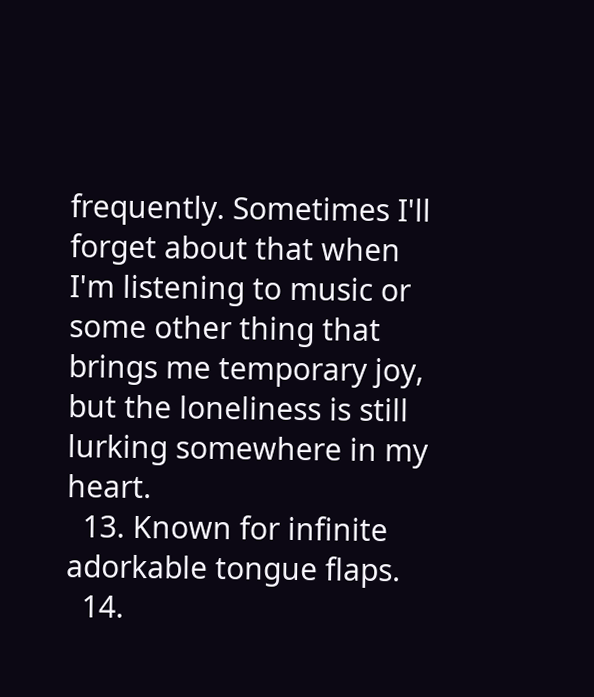frequently. Sometimes I'll forget about that when I'm listening to music or some other thing that brings me temporary joy, but the loneliness is still lurking somewhere in my heart.
  13. Known for infinite adorkable tongue flaps.
  14.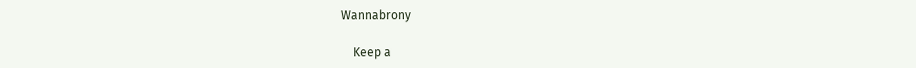Wannabrony

    Keep a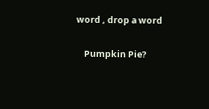word , drop a word

    Pumpkin Pie?